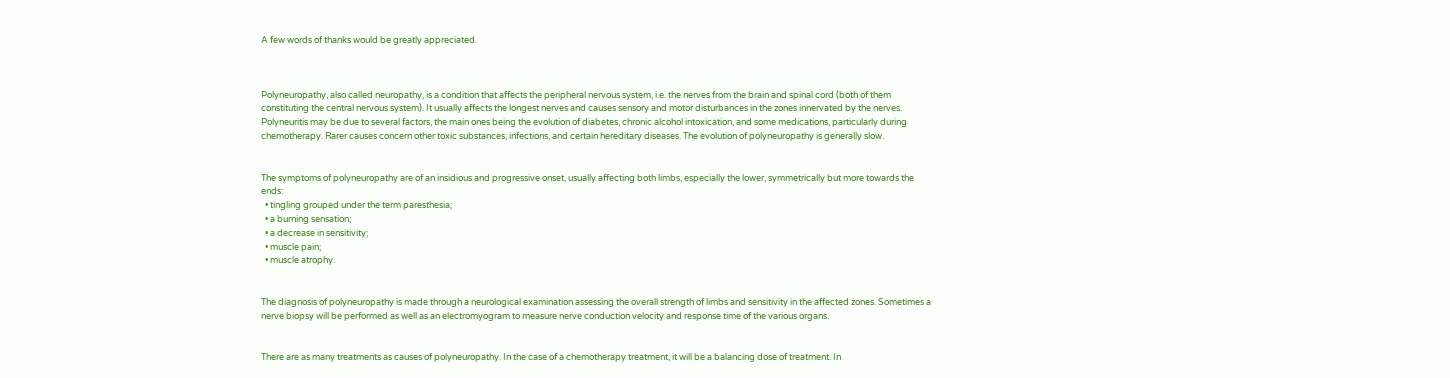A few words of thanks would be greatly appreciated.



Polyneuropathy, also called neuropathy, is a condition that affects the peripheral nervous system, i.e. the nerves from the brain and spinal cord (both of them constituting the central nervous system). It usually affects the longest nerves and causes sensory and motor disturbances in the zones innervated by the nerves. Polyneuritis may be due to several factors, the main ones being the evolution of diabetes, chronic alcohol intoxication, and some medications, particularly during chemotherapy. Rarer causes concern other toxic substances, infections, and certain hereditary diseases. The evolution of polyneuropathy is generally slow.


The symptoms of polyneuropathy are of an insidious and progressive onset, usually affecting both limbs, especially the lower, symmetrically but more towards the ends:
  • tingling grouped under the term paresthesia;
  • a burning sensation;
  • a decrease in sensitivity;
  • muscle pain;
  • muscle atrophy.


The diagnosis of polyneuropathy is made through a neurological examination assessing the overall strength of limbs and sensitivity in the affected zones. Sometimes a nerve biopsy will be performed as well as an electromyogram to measure nerve conduction velocity and response time of the various organs.


There are as many treatments as causes of polyneuropathy. In the case of a chemotherapy treatment, it will be a balancing dose of treatment. In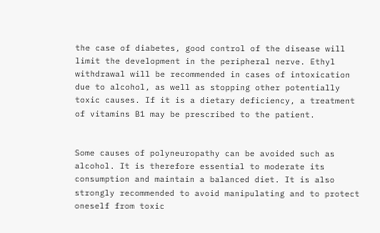the case of diabetes, good control of the disease will limit the development in the peripheral nerve. Ethyl withdrawal will be recommended in cases of intoxication due to alcohol, as well as stopping other potentially toxic causes. If it is a dietary deficiency, a treatment of vitamins B1 may be prescribed to the patient.


Some causes of polyneuropathy can be avoided such as alcohol. It is therefore essential to moderate its consumption and maintain a balanced diet. It is also strongly recommended to avoid manipulating and to protect oneself from toxic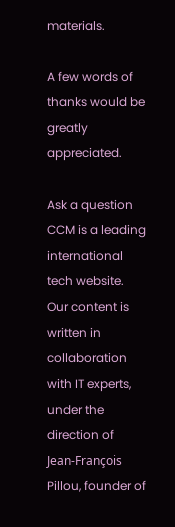materials.

A few words of thanks would be greatly appreciated.

Ask a question
CCM is a leading international tech website. Our content is written in collaboration with IT experts, under the direction of Jean-François Pillou, founder of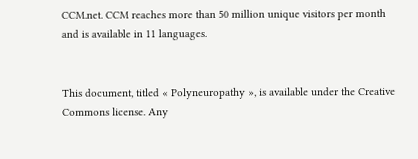CCM.net. CCM reaches more than 50 million unique visitors per month and is available in 11 languages.


This document, titled « Polyneuropathy », is available under the Creative Commons license. Any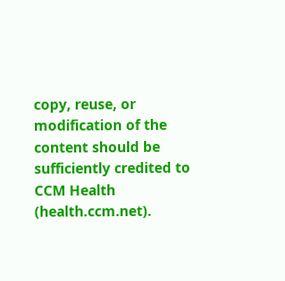copy, reuse, or modification of the content should be sufficiently credited to CCM Health (health.ccm.net).